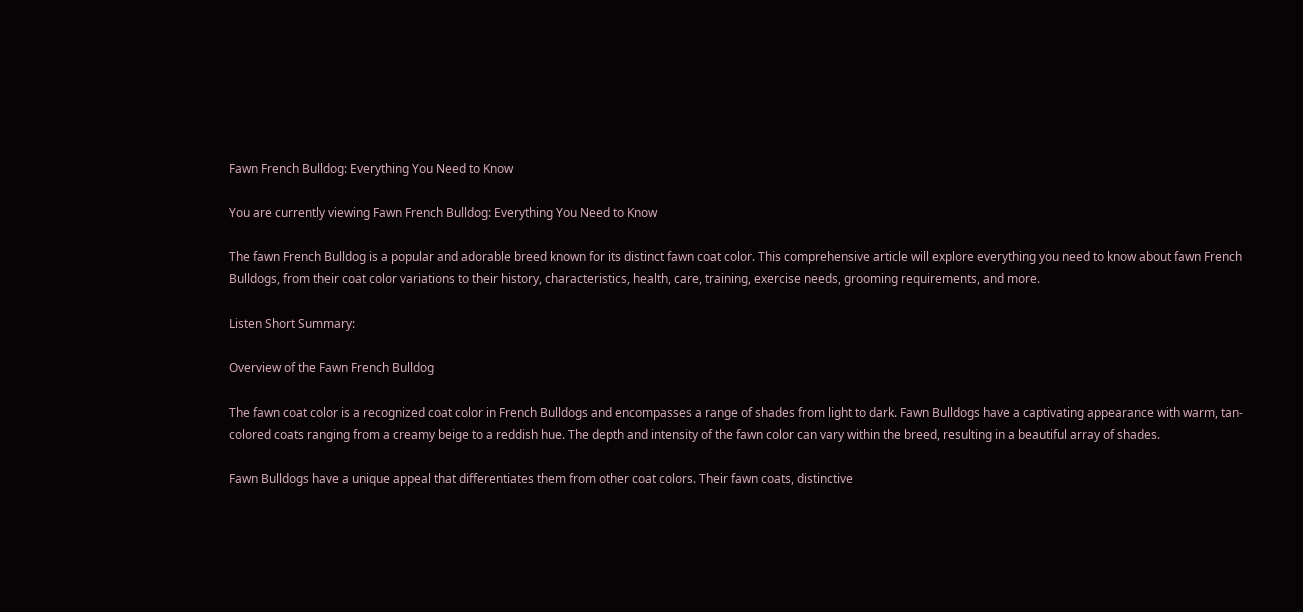Fawn French Bulldog: Everything You Need to Know

You are currently viewing Fawn French Bulldog: Everything You Need to Know

The fawn French Bulldog is a popular and adorable breed known for its distinct fawn coat color. This comprehensive article will explore everything you need to know about fawn French Bulldogs, from their coat color variations to their history, characteristics, health, care, training, exercise needs, grooming requirements, and more.

Listen Short Summary:

Overview of the Fawn French Bulldog

The fawn coat color is a recognized coat color in French Bulldogs and encompasses a range of shades from light to dark. Fawn Bulldogs have a captivating appearance with warm, tan-colored coats ranging from a creamy beige to a reddish hue. The depth and intensity of the fawn color can vary within the breed, resulting in a beautiful array of shades.

Fawn Bulldogs have a unique appeal that differentiates them from other coat colors. Their fawn coats, distinctive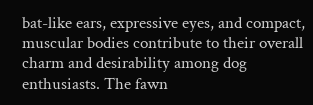bat-like ears, expressive eyes, and compact, muscular bodies contribute to their overall charm and desirability among dog enthusiasts. The fawn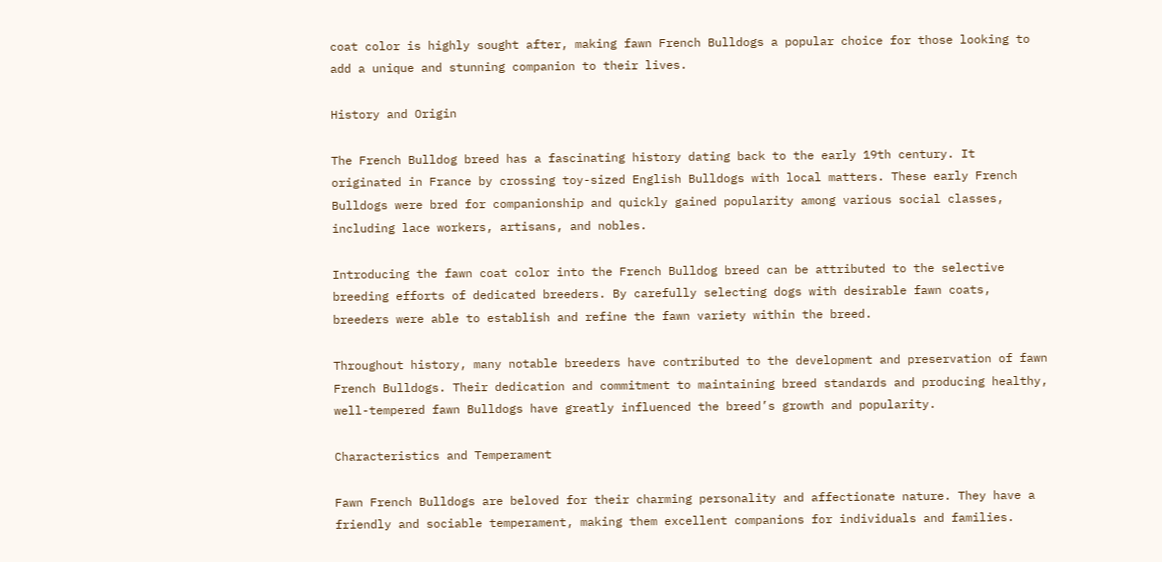coat color is highly sought after, making fawn French Bulldogs a popular choice for those looking to add a unique and stunning companion to their lives.

History and Origin

The French Bulldog breed has a fascinating history dating back to the early 19th century. It originated in France by crossing toy-sized English Bulldogs with local matters. These early French Bulldogs were bred for companionship and quickly gained popularity among various social classes, including lace workers, artisans, and nobles.

Introducing the fawn coat color into the French Bulldog breed can be attributed to the selective breeding efforts of dedicated breeders. By carefully selecting dogs with desirable fawn coats, breeders were able to establish and refine the fawn variety within the breed.

Throughout history, many notable breeders have contributed to the development and preservation of fawn French Bulldogs. Their dedication and commitment to maintaining breed standards and producing healthy, well-tempered fawn Bulldogs have greatly influenced the breed’s growth and popularity.

Characteristics and Temperament

Fawn French Bulldogs are beloved for their charming personality and affectionate nature. They have a friendly and sociable temperament, making them excellent companions for individuals and families.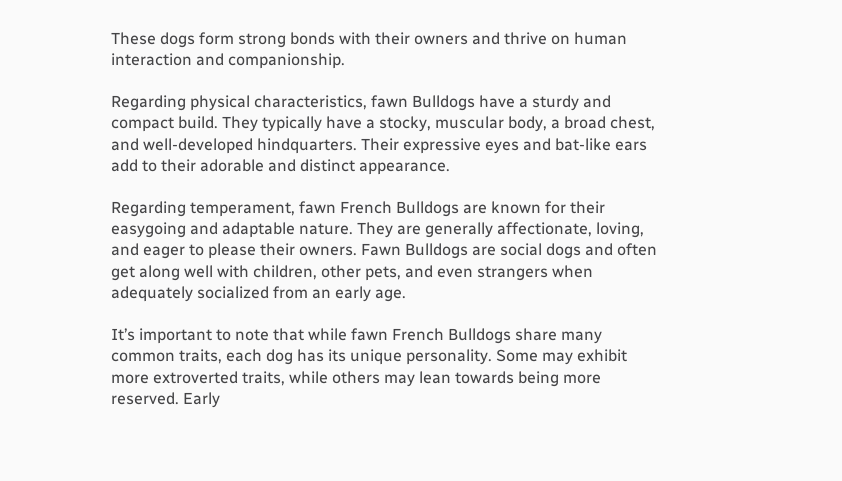These dogs form strong bonds with their owners and thrive on human interaction and companionship.

Regarding physical characteristics, fawn Bulldogs have a sturdy and compact build. They typically have a stocky, muscular body, a broad chest, and well-developed hindquarters. Their expressive eyes and bat-like ears add to their adorable and distinct appearance.

Regarding temperament, fawn French Bulldogs are known for their easygoing and adaptable nature. They are generally affectionate, loving, and eager to please their owners. Fawn Bulldogs are social dogs and often get along well with children, other pets, and even strangers when adequately socialized from an early age.

It’s important to note that while fawn French Bulldogs share many common traits, each dog has its unique personality. Some may exhibit more extroverted traits, while others may lean towards being more reserved. Early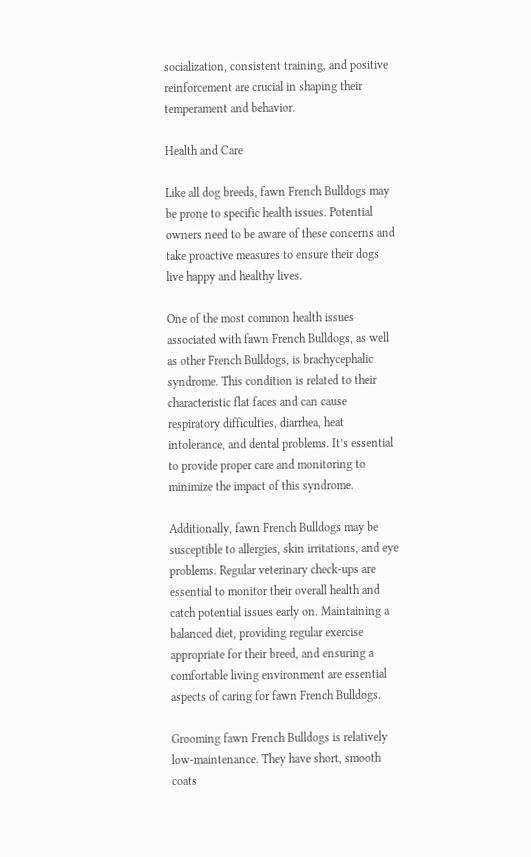socialization, consistent training, and positive reinforcement are crucial in shaping their temperament and behavior.

Health and Care

Like all dog breeds, fawn French Bulldogs may be prone to specific health issues. Potential owners need to be aware of these concerns and take proactive measures to ensure their dogs live happy and healthy lives.

One of the most common health issues associated with fawn French Bulldogs, as well as other French Bulldogs, is brachycephalic syndrome. This condition is related to their characteristic flat faces and can cause respiratory difficulties, diarrhea, heat intolerance, and dental problems. It’s essential to provide proper care and monitoring to minimize the impact of this syndrome.

Additionally, fawn French Bulldogs may be susceptible to allergies, skin irritations, and eye problems. Regular veterinary check-ups are essential to monitor their overall health and catch potential issues early on. Maintaining a balanced diet, providing regular exercise appropriate for their breed, and ensuring a comfortable living environment are essential aspects of caring for fawn French Bulldogs.

Grooming fawn French Bulldogs is relatively low-maintenance. They have short, smooth coats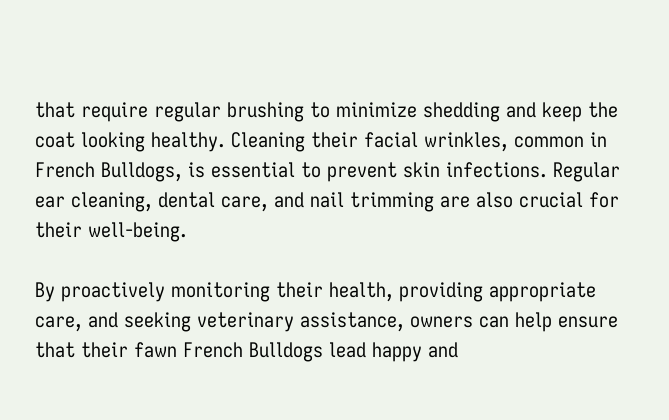that require regular brushing to minimize shedding and keep the coat looking healthy. Cleaning their facial wrinkles, common in French Bulldogs, is essential to prevent skin infections. Regular ear cleaning, dental care, and nail trimming are also crucial for their well-being.

By proactively monitoring their health, providing appropriate care, and seeking veterinary assistance, owners can help ensure that their fawn French Bulldogs lead happy and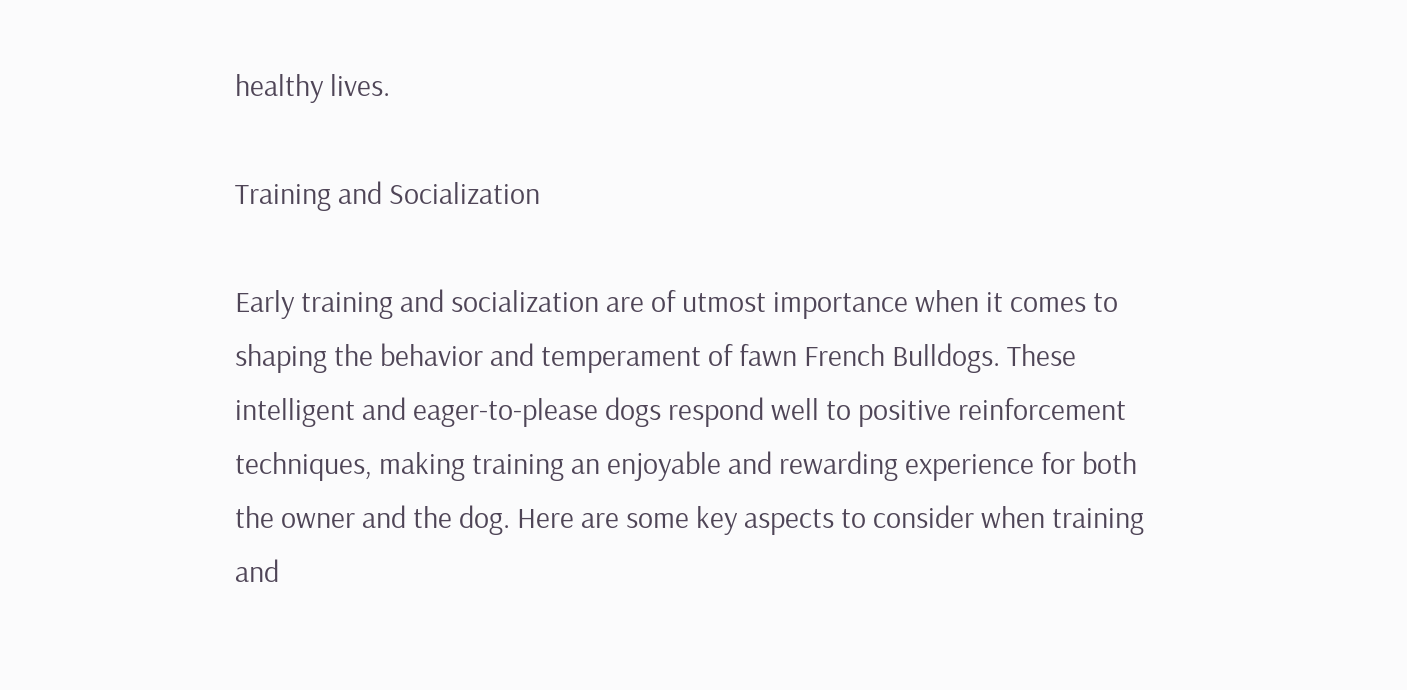healthy lives.

Training and Socialization

Early training and socialization are of utmost importance when it comes to shaping the behavior and temperament of fawn French Bulldogs. These intelligent and eager-to-please dogs respond well to positive reinforcement techniques, making training an enjoyable and rewarding experience for both the owner and the dog. Here are some key aspects to consider when training and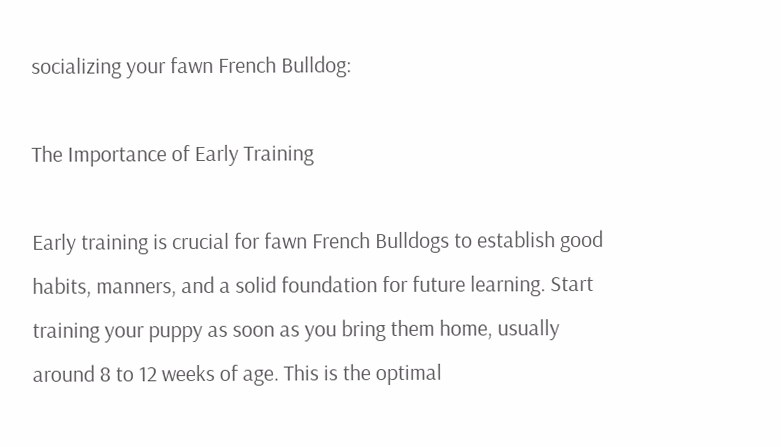socializing your fawn French Bulldog:

The Importance of Early Training

Early training is crucial for fawn French Bulldogs to establish good habits, manners, and a solid foundation for future learning. Start training your puppy as soon as you bring them home, usually around 8 to 12 weeks of age. This is the optimal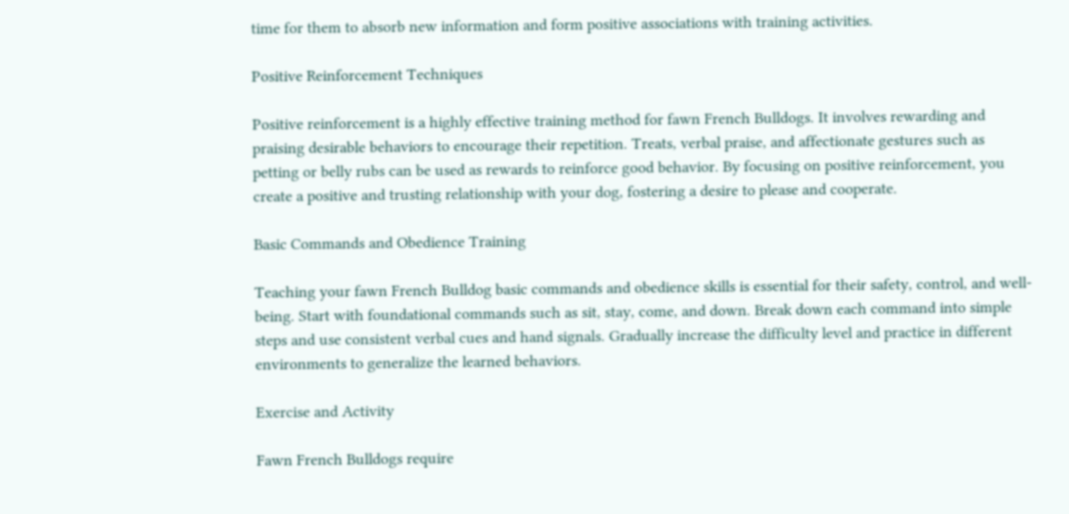time for them to absorb new information and form positive associations with training activities.

Positive Reinforcement Techniques

Positive reinforcement is a highly effective training method for fawn French Bulldogs. It involves rewarding and praising desirable behaviors to encourage their repetition. Treats, verbal praise, and affectionate gestures such as petting or belly rubs can be used as rewards to reinforce good behavior. By focusing on positive reinforcement, you create a positive and trusting relationship with your dog, fostering a desire to please and cooperate.

Basic Commands and Obedience Training

Teaching your fawn French Bulldog basic commands and obedience skills is essential for their safety, control, and well-being. Start with foundational commands such as sit, stay, come, and down. Break down each command into simple steps and use consistent verbal cues and hand signals. Gradually increase the difficulty level and practice in different environments to generalize the learned behaviors.

Exercise and Activity

Fawn French Bulldogs require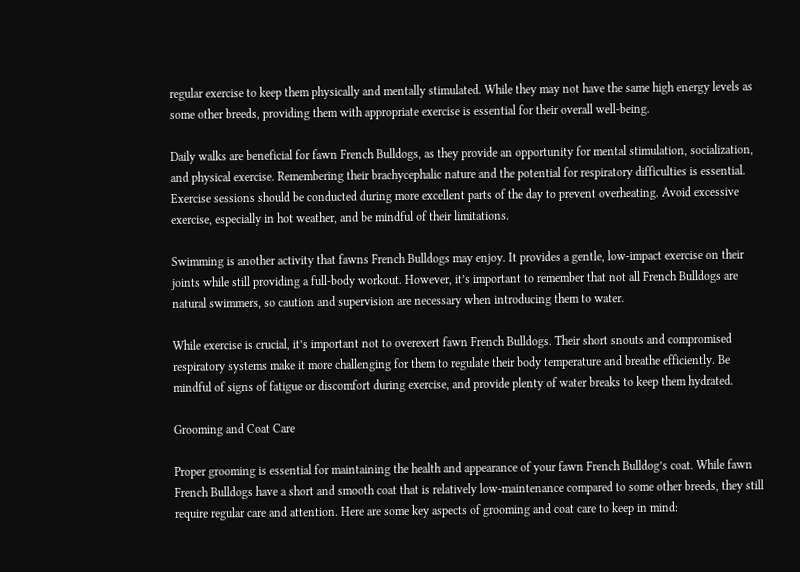regular exercise to keep them physically and mentally stimulated. While they may not have the same high energy levels as some other breeds, providing them with appropriate exercise is essential for their overall well-being.

Daily walks are beneficial for fawn French Bulldogs, as they provide an opportunity for mental stimulation, socialization, and physical exercise. Remembering their brachycephalic nature and the potential for respiratory difficulties is essential. Exercise sessions should be conducted during more excellent parts of the day to prevent overheating. Avoid excessive exercise, especially in hot weather, and be mindful of their limitations.

Swimming is another activity that fawns French Bulldogs may enjoy. It provides a gentle, low-impact exercise on their joints while still providing a full-body workout. However, it’s important to remember that not all French Bulldogs are natural swimmers, so caution and supervision are necessary when introducing them to water.

While exercise is crucial, it’s important not to overexert fawn French Bulldogs. Their short snouts and compromised respiratory systems make it more challenging for them to regulate their body temperature and breathe efficiently. Be mindful of signs of fatigue or discomfort during exercise, and provide plenty of water breaks to keep them hydrated.

Grooming and Coat Care

Proper grooming is essential for maintaining the health and appearance of your fawn French Bulldog’s coat. While fawn French Bulldogs have a short and smooth coat that is relatively low-maintenance compared to some other breeds, they still require regular care and attention. Here are some key aspects of grooming and coat care to keep in mind: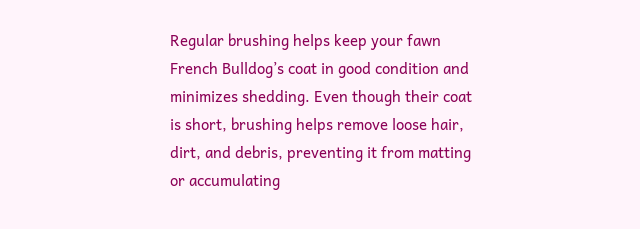Regular brushing helps keep your fawn French Bulldog’s coat in good condition and minimizes shedding. Even though their coat is short, brushing helps remove loose hair, dirt, and debris, preventing it from matting or accumulating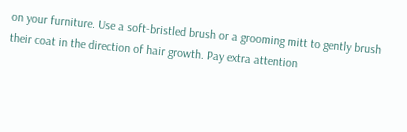on your furniture. Use a soft-bristled brush or a grooming mitt to gently brush their coat in the direction of hair growth. Pay extra attention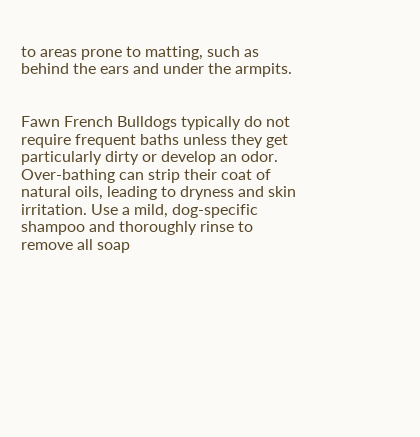to areas prone to matting, such as behind the ears and under the armpits.


Fawn French Bulldogs typically do not require frequent baths unless they get particularly dirty or develop an odor. Over-bathing can strip their coat of natural oils, leading to dryness and skin irritation. Use a mild, dog-specific shampoo and thoroughly rinse to remove all soap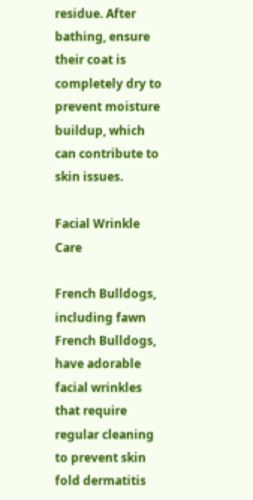residue. After bathing, ensure their coat is completely dry to prevent moisture buildup, which can contribute to skin issues.

Facial Wrinkle Care

French Bulldogs, including fawn French Bulldogs, have adorable facial wrinkles that require regular cleaning to prevent skin fold dermatitis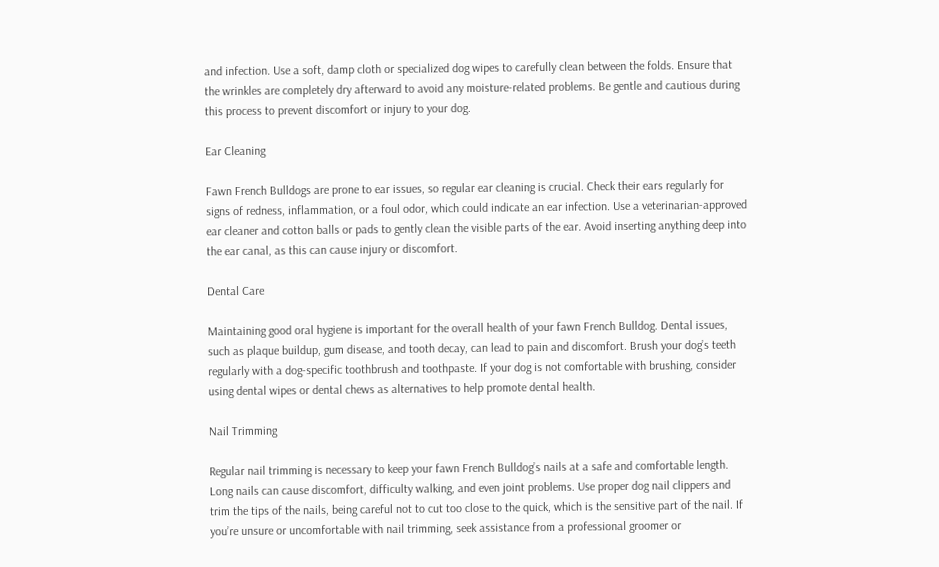and infection. Use a soft, damp cloth or specialized dog wipes to carefully clean between the folds. Ensure that the wrinkles are completely dry afterward to avoid any moisture-related problems. Be gentle and cautious during this process to prevent discomfort or injury to your dog.

Ear Cleaning

Fawn French Bulldogs are prone to ear issues, so regular ear cleaning is crucial. Check their ears regularly for signs of redness, inflammation, or a foul odor, which could indicate an ear infection. Use a veterinarian-approved ear cleaner and cotton balls or pads to gently clean the visible parts of the ear. Avoid inserting anything deep into the ear canal, as this can cause injury or discomfort.

Dental Care

Maintaining good oral hygiene is important for the overall health of your fawn French Bulldog. Dental issues, such as plaque buildup, gum disease, and tooth decay, can lead to pain and discomfort. Brush your dog’s teeth regularly with a dog-specific toothbrush and toothpaste. If your dog is not comfortable with brushing, consider using dental wipes or dental chews as alternatives to help promote dental health.

Nail Trimming

Regular nail trimming is necessary to keep your fawn French Bulldog’s nails at a safe and comfortable length. Long nails can cause discomfort, difficulty walking, and even joint problems. Use proper dog nail clippers and trim the tips of the nails, being careful not to cut too close to the quick, which is the sensitive part of the nail. If you’re unsure or uncomfortable with nail trimming, seek assistance from a professional groomer or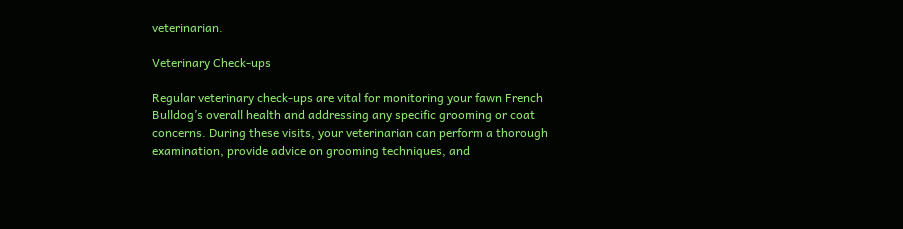veterinarian.

Veterinary Check-ups

Regular veterinary check-ups are vital for monitoring your fawn French Bulldog’s overall health and addressing any specific grooming or coat concerns. During these visits, your veterinarian can perform a thorough examination, provide advice on grooming techniques, and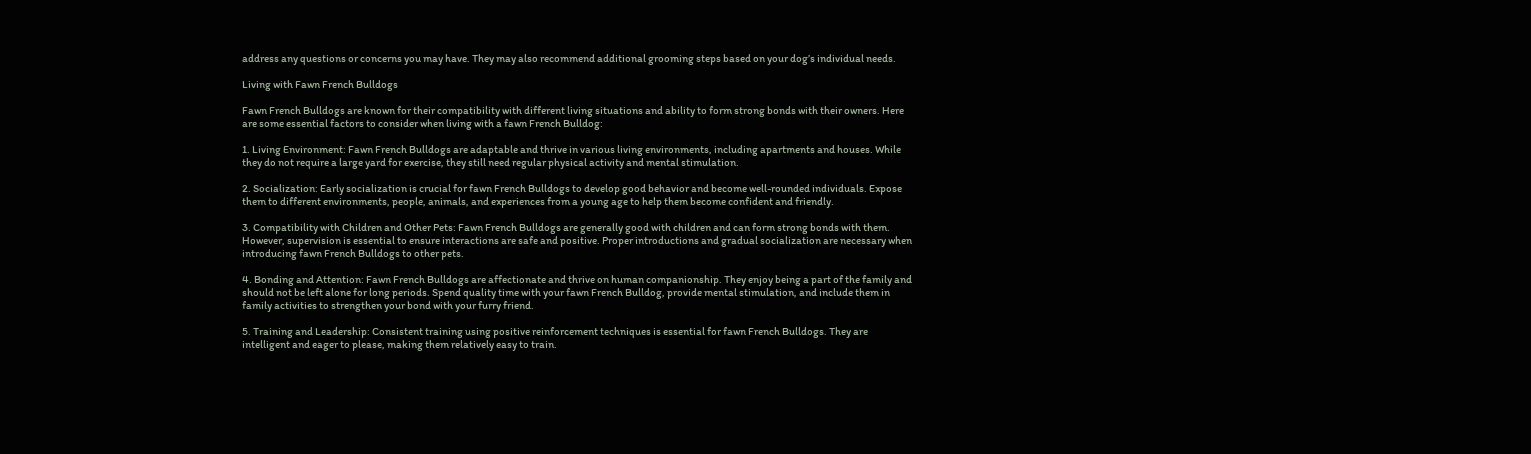address any questions or concerns you may have. They may also recommend additional grooming steps based on your dog’s individual needs.

Living with Fawn French Bulldogs

Fawn French Bulldogs are known for their compatibility with different living situations and ability to form strong bonds with their owners. Here are some essential factors to consider when living with a fawn French Bulldog:

1. Living Environment: Fawn French Bulldogs are adaptable and thrive in various living environments, including apartments and houses. While they do not require a large yard for exercise, they still need regular physical activity and mental stimulation.

2. Socialization: Early socialization is crucial for fawn French Bulldogs to develop good behavior and become well-rounded individuals. Expose them to different environments, people, animals, and experiences from a young age to help them become confident and friendly.

3. Compatibility with Children and Other Pets: Fawn French Bulldogs are generally good with children and can form strong bonds with them. However, supervision is essential to ensure interactions are safe and positive. Proper introductions and gradual socialization are necessary when introducing fawn French Bulldogs to other pets.

4. Bonding and Attention: Fawn French Bulldogs are affectionate and thrive on human companionship. They enjoy being a part of the family and should not be left alone for long periods. Spend quality time with your fawn French Bulldog, provide mental stimulation, and include them in family activities to strengthen your bond with your furry friend.

5. Training and Leadership: Consistent training using positive reinforcement techniques is essential for fawn French Bulldogs. They are intelligent and eager to please, making them relatively easy to train.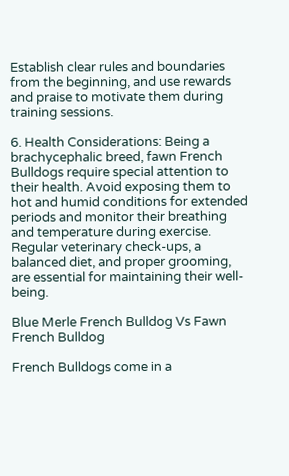Establish clear rules and boundaries from the beginning, and use rewards and praise to motivate them during training sessions.

6. Health Considerations: Being a brachycephalic breed, fawn French Bulldogs require special attention to their health. Avoid exposing them to hot and humid conditions for extended periods and monitor their breathing and temperature during exercise. Regular veterinary check-ups, a balanced diet, and proper grooming, are essential for maintaining their well-being.

Blue Merle French Bulldog Vs Fawn French Bulldog

French Bulldogs come in a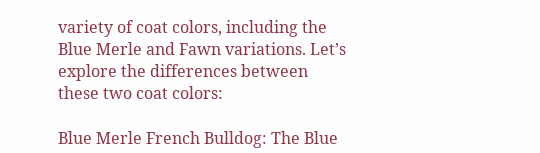variety of coat colors, including the Blue Merle and Fawn variations. Let’s explore the differences between these two coat colors:

Blue Merle French Bulldog: The Blue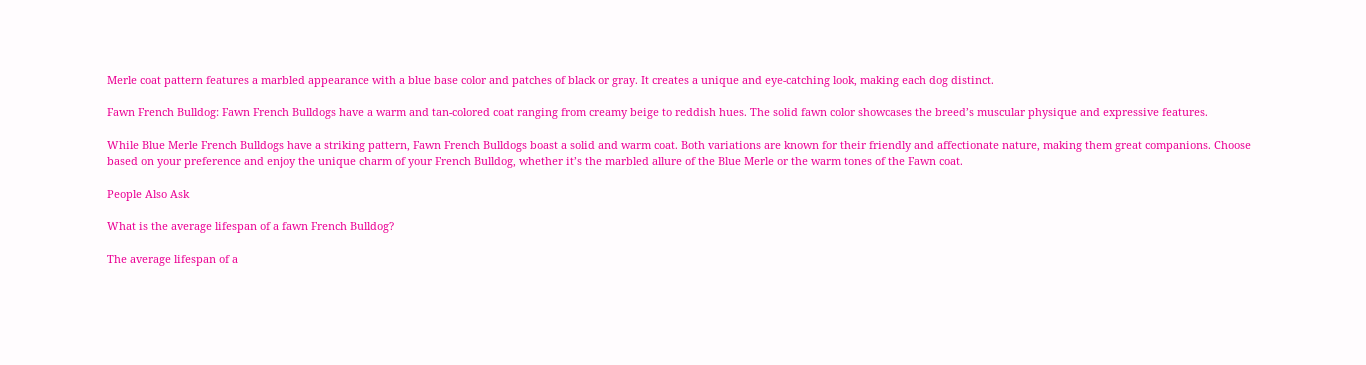Merle coat pattern features a marbled appearance with a blue base color and patches of black or gray. It creates a unique and eye-catching look, making each dog distinct.

Fawn French Bulldog: Fawn French Bulldogs have a warm and tan-colored coat ranging from creamy beige to reddish hues. The solid fawn color showcases the breed’s muscular physique and expressive features.

While Blue Merle French Bulldogs have a striking pattern, Fawn French Bulldogs boast a solid and warm coat. Both variations are known for their friendly and affectionate nature, making them great companions. Choose based on your preference and enjoy the unique charm of your French Bulldog, whether it’s the marbled allure of the Blue Merle or the warm tones of the Fawn coat.

People Also Ask

What is the average lifespan of a fawn French Bulldog?

The average lifespan of a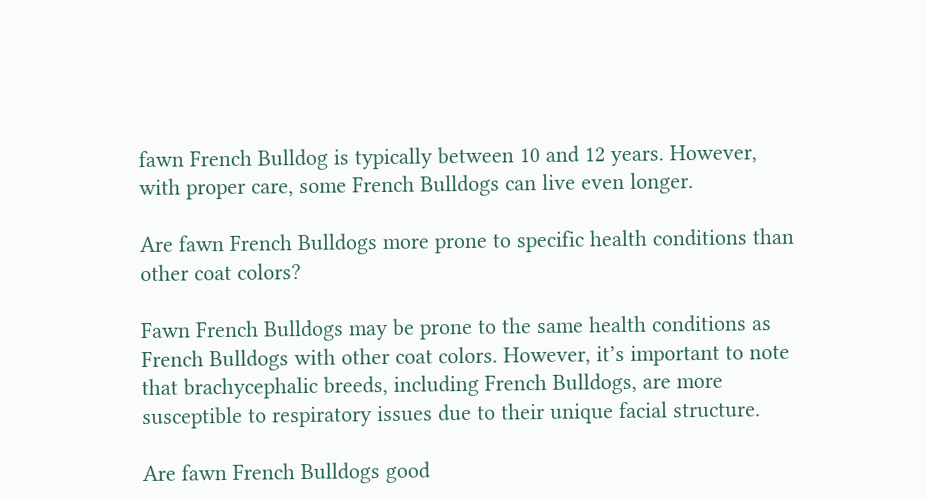fawn French Bulldog is typically between 10 and 12 years. However, with proper care, some French Bulldogs can live even longer.

Are fawn French Bulldogs more prone to specific health conditions than other coat colors?

Fawn French Bulldogs may be prone to the same health conditions as French Bulldogs with other coat colors. However, it’s important to note that brachycephalic breeds, including French Bulldogs, are more susceptible to respiratory issues due to their unique facial structure.

Are fawn French Bulldogs good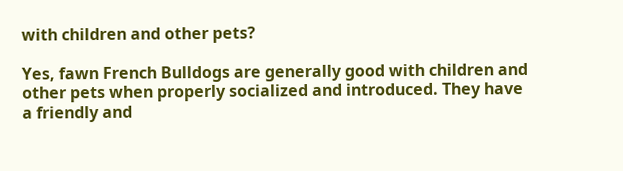with children and other pets?

Yes, fawn French Bulldogs are generally good with children and other pets when properly socialized and introduced. They have a friendly and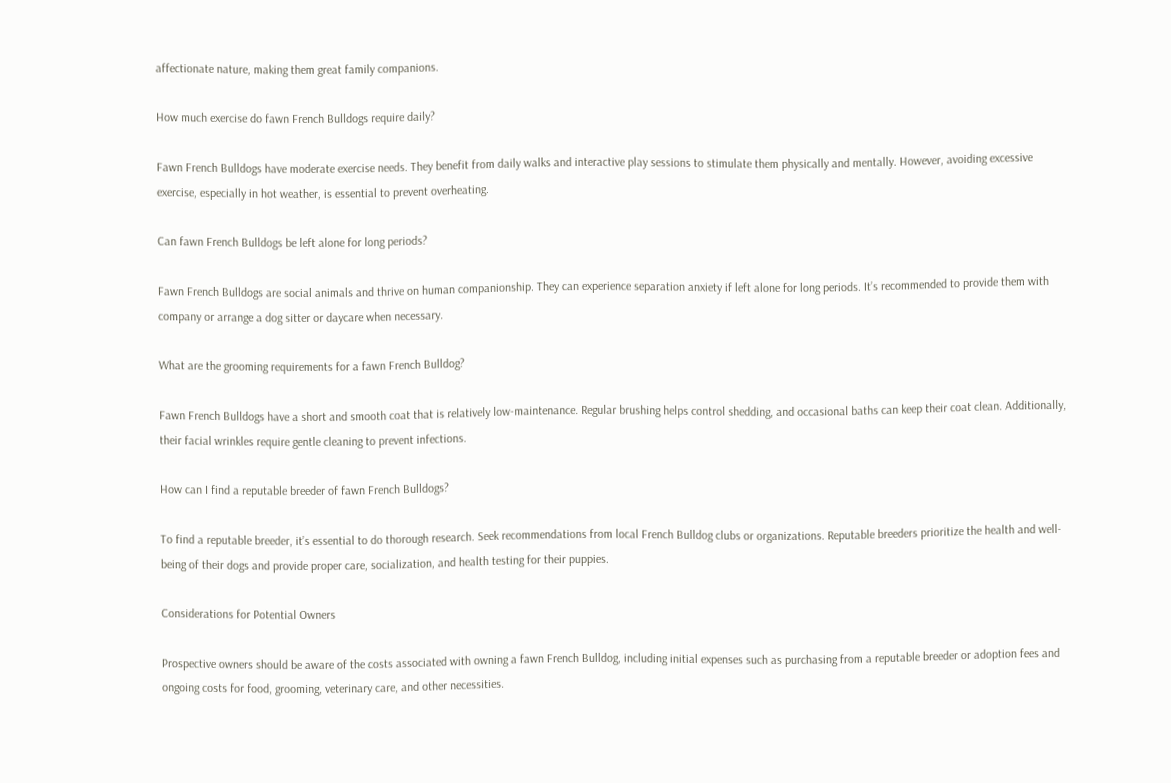affectionate nature, making them great family companions.

How much exercise do fawn French Bulldogs require daily?

Fawn French Bulldogs have moderate exercise needs. They benefit from daily walks and interactive play sessions to stimulate them physically and mentally. However, avoiding excessive exercise, especially in hot weather, is essential to prevent overheating.

Can fawn French Bulldogs be left alone for long periods?

Fawn French Bulldogs are social animals and thrive on human companionship. They can experience separation anxiety if left alone for long periods. It’s recommended to provide them with company or arrange a dog sitter or daycare when necessary.

What are the grooming requirements for a fawn French Bulldog?

Fawn French Bulldogs have a short and smooth coat that is relatively low-maintenance. Regular brushing helps control shedding, and occasional baths can keep their coat clean. Additionally, their facial wrinkles require gentle cleaning to prevent infections.

How can I find a reputable breeder of fawn French Bulldogs?

To find a reputable breeder, it’s essential to do thorough research. Seek recommendations from local French Bulldog clubs or organizations. Reputable breeders prioritize the health and well-being of their dogs and provide proper care, socialization, and health testing for their puppies.

Considerations for Potential Owners

Prospective owners should be aware of the costs associated with owning a fawn French Bulldog, including initial expenses such as purchasing from a reputable breeder or adoption fees and ongoing costs for food, grooming, veterinary care, and other necessities.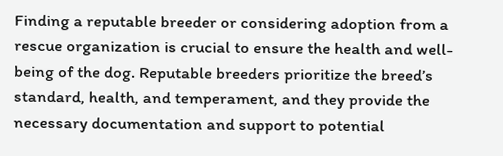Finding a reputable breeder or considering adoption from a rescue organization is crucial to ensure the health and well-being of the dog. Reputable breeders prioritize the breed’s standard, health, and temperament, and they provide the necessary documentation and support to potential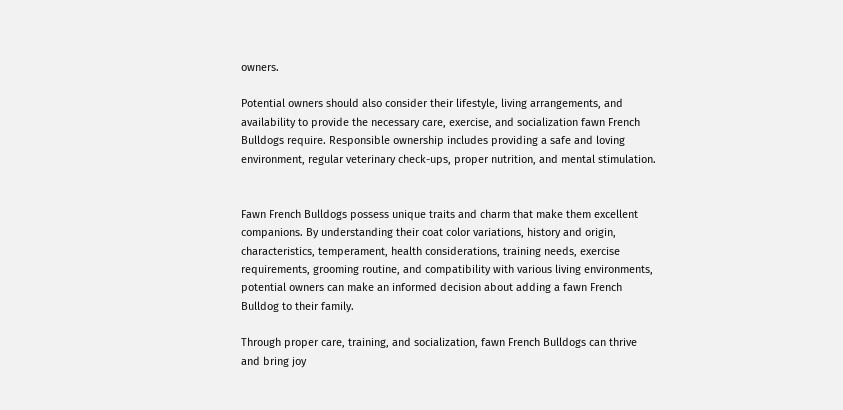owners.

Potential owners should also consider their lifestyle, living arrangements, and availability to provide the necessary care, exercise, and socialization fawn French Bulldogs require. Responsible ownership includes providing a safe and loving environment, regular veterinary check-ups, proper nutrition, and mental stimulation.


Fawn French Bulldogs possess unique traits and charm that make them excellent companions. By understanding their coat color variations, history and origin, characteristics, temperament, health considerations, training needs, exercise requirements, grooming routine, and compatibility with various living environments, potential owners can make an informed decision about adding a fawn French Bulldog to their family.

Through proper care, training, and socialization, fawn French Bulldogs can thrive and bring joy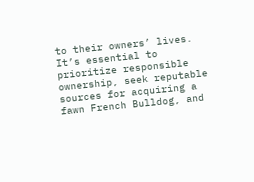to their owners’ lives. It’s essential to prioritize responsible ownership, seek reputable sources for acquiring a fawn French Bulldog, and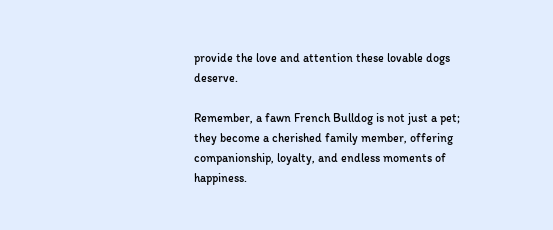provide the love and attention these lovable dogs deserve.

Remember, a fawn French Bulldog is not just a pet; they become a cherished family member, offering companionship, loyalty, and endless moments of happiness.